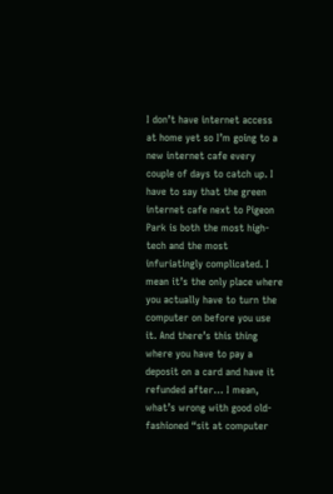I don’t have internet access at home yet so I’m going to a new internet cafe every couple of days to catch up. I have to say that the green internet cafe next to Pigeon Park is both the most high-tech and the most infuriatingly complicated. I mean it’s the only place where you actually have to turn the computer on before you use it. And there’s this thing where you have to pay a deposit on a card and have it refunded after… I mean, what’s wrong with good old-fashioned “sit at computer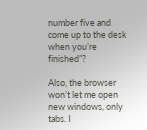number five and come up to the desk when you’re finished”?

Also, the browser won’t let me open new windows, only tabs. I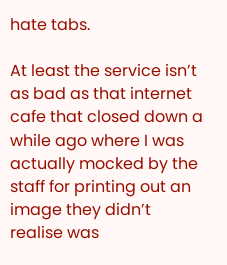hate tabs.

At least the service isn’t as bad as that internet cafe that closed down a while ago where I was actually mocked by the staff for printing out an image they didn’t realise was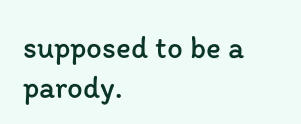supposed to be a parody.